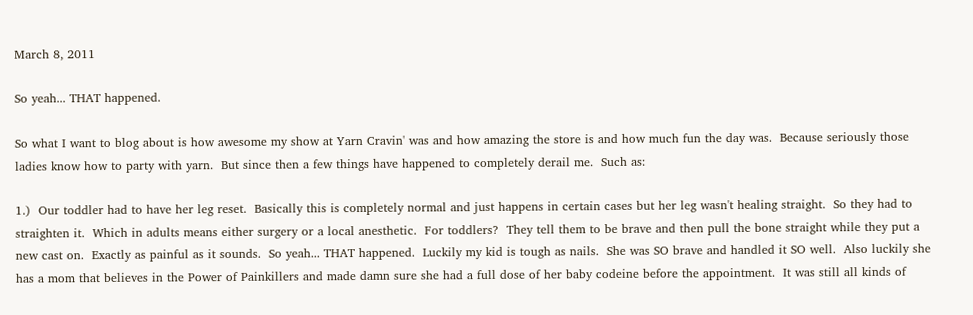March 8, 2011

So yeah... THAT happened.

So what I want to blog about is how awesome my show at Yarn Cravin' was and how amazing the store is and how much fun the day was.  Because seriously those ladies know how to party with yarn.  But since then a few things have happened to completely derail me.  Such as:

1.)  Our toddler had to have her leg reset.  Basically this is completely normal and just happens in certain cases but her leg wasn't healing straight.  So they had to straighten it.  Which in adults means either surgery or a local anesthetic.  For toddlers?  They tell them to be brave and then pull the bone straight while they put a new cast on.  Exactly as painful as it sounds.  So yeah... THAT happened.  Luckily my kid is tough as nails.  She was SO brave and handled it SO well.  Also luckily she has a mom that believes in the Power of Painkillers and made damn sure she had a full dose of her baby codeine before the appointment.  It was still all kinds of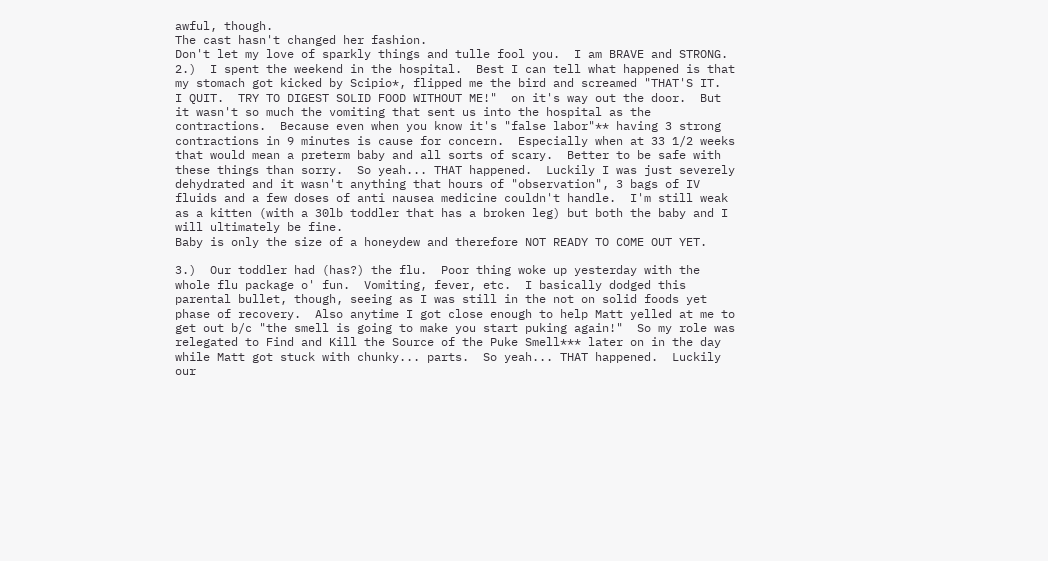awful, though.
The cast hasn't changed her fashion.
Don't let my love of sparkly things and tulle fool you.  I am BRAVE and STRONG.
2.)  I spent the weekend in the hospital.  Best I can tell what happened is that my stomach got kicked by Scipio*, flipped me the bird and screamed "THAT'S IT.  I QUIT.  TRY TO DIGEST SOLID FOOD WITHOUT ME!"  on it's way out the door.  But it wasn't so much the vomiting that sent us into the hospital as the contractions.  Because even when you know it's "false labor"** having 3 strong contractions in 9 minutes is cause for concern.  Especially when at 33 1/2 weeks that would mean a preterm baby and all sorts of scary.  Better to be safe with these things than sorry.  So yeah... THAT happened.  Luckily I was just severely dehydrated and it wasn't anything that hours of "observation", 3 bags of IV fluids and a few doses of anti nausea medicine couldn't handle.  I'm still weak as a kitten (with a 30lb toddler that has a broken leg) but both the baby and I will ultimately be fine.
Baby is only the size of a honeydew and therefore NOT READY TO COME OUT YET.

3.)  Our toddler had (has?) the flu.  Poor thing woke up yesterday with the whole flu package o' fun.  Vomiting, fever, etc.  I basically dodged this parental bullet, though, seeing as I was still in the not on solid foods yet phase of recovery.  Also anytime I got close enough to help Matt yelled at me to get out b/c "the smell is going to make you start puking again!"  So my role was relegated to Find and Kill the Source of the Puke Smell*** later on in the day while Matt got stuck with chunky... parts.  So yeah... THAT happened.  Luckily our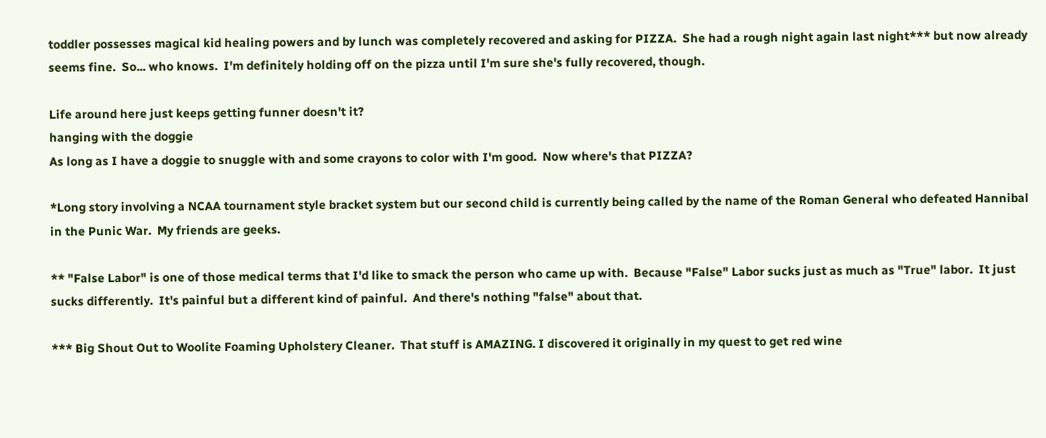toddler possesses magical kid healing powers and by lunch was completely recovered and asking for PIZZA.  She had a rough night again last night*** but now already seems fine.  So... who knows.  I'm definitely holding off on the pizza until I'm sure she's fully recovered, though.

Life around here just keeps getting funner doesn't it?
hanging with the doggie
As long as I have a doggie to snuggle with and some crayons to color with I'm good.  Now where's that PIZZA?

*Long story involving a NCAA tournament style bracket system but our second child is currently being called by the name of the Roman General who defeated Hannibal in the Punic War.  My friends are geeks.

** "False Labor" is one of those medical terms that I'd like to smack the person who came up with.  Because "False" Labor sucks just as much as "True" labor.  It just sucks differently.  It's painful but a different kind of painful.  And there's nothing "false" about that.

*** Big Shout Out to Woolite Foaming Upholstery Cleaner.  That stuff is AMAZING. I discovered it originally in my quest to get red wine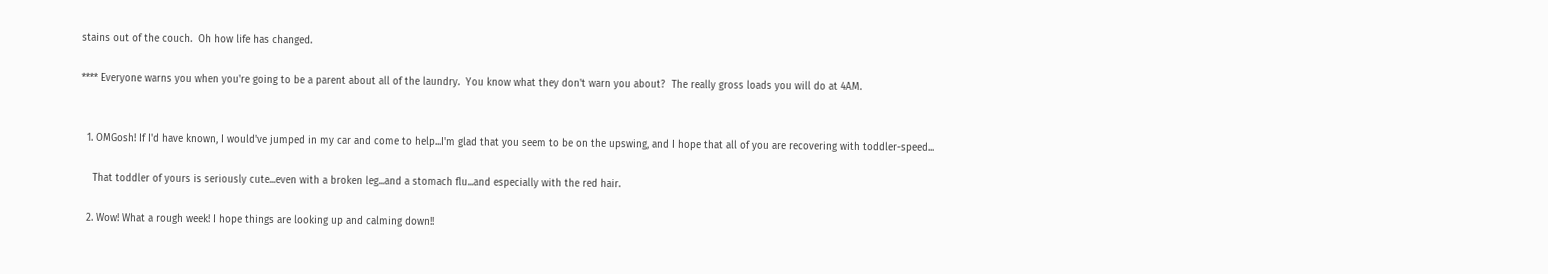stains out of the couch.  Oh how life has changed.

**** Everyone warns you when you're going to be a parent about all of the laundry.  You know what they don't warn you about?  The really gross loads you will do at 4AM.


  1. OMGosh! If I'd have known, I would've jumped in my car and come to help...I'm glad that you seem to be on the upswing, and I hope that all of you are recovering with toddler-speed...

    That toddler of yours is seriously cute...even with a broken leg...and a stomach flu...and especially with the red hair.

  2. Wow! What a rough week! I hope things are looking up and calming down!!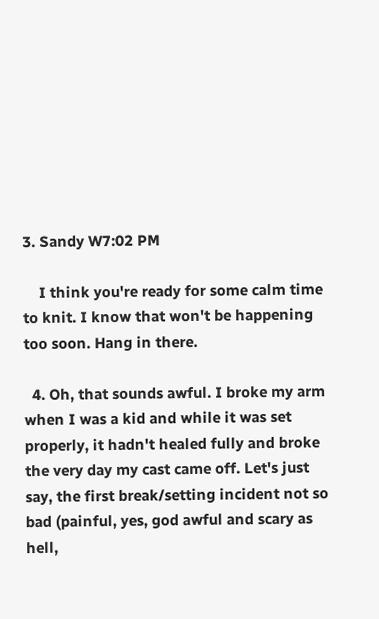3. Sandy W7:02 PM

    I think you're ready for some calm time to knit. I know that won't be happening too soon. Hang in there.

  4. Oh, that sounds awful. I broke my arm when I was a kid and while it was set properly, it hadn't healed fully and broke the very day my cast came off. Let's just say, the first break/setting incident not so bad (painful, yes, god awful and scary as hell,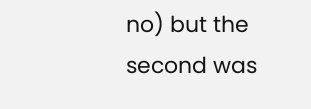no) but the second was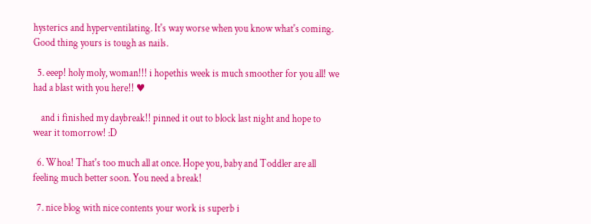hysterics and hyperventilating. It's way worse when you know what's coming. Good thing yours is tough as nails.

  5. eeep! holy moly, woman!!! i hopethis week is much smoother for you all! we had a blast with you here!! ♥

    and i finished my daybreak!! pinned it out to block last night and hope to wear it tomorrow! :D

  6. Whoa! That's too much all at once. Hope you, baby and Toddler are all feeling much better soon. You need a break!

  7. nice blog with nice contents your work is superb i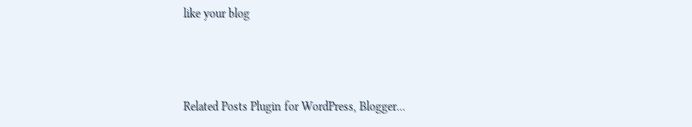like your blog



Related Posts Plugin for WordPress, Blogger...